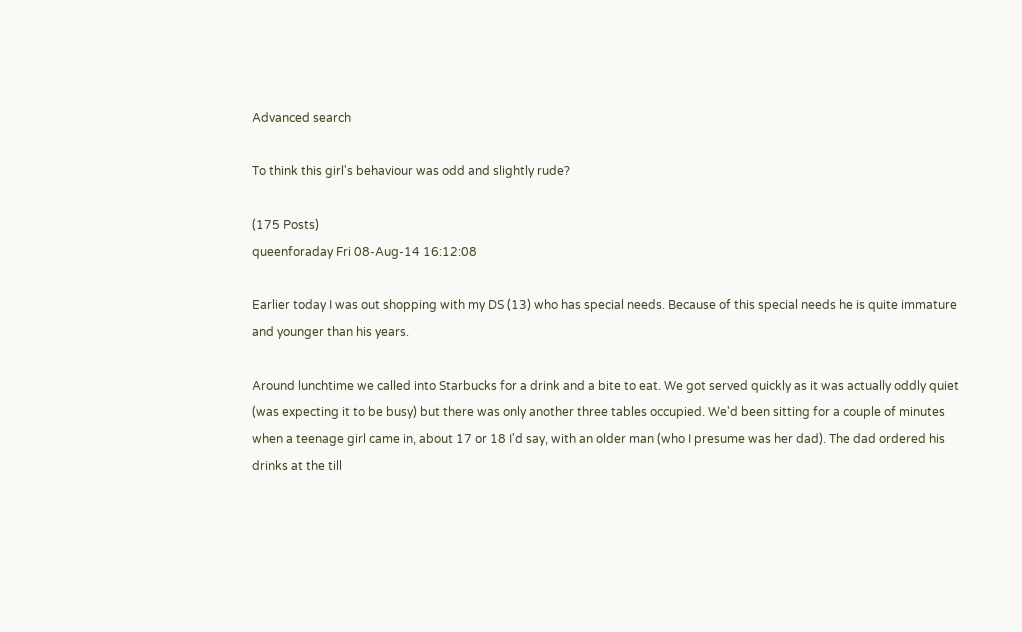Advanced search

To think this girl's behaviour was odd and slightly rude?

(175 Posts)
queenforaday Fri 08-Aug-14 16:12:08

Earlier today I was out shopping with my DS (13) who has special needs. Because of this special needs he is quite immature and younger than his years.

Around lunchtime we called into Starbucks for a drink and a bite to eat. We got served quickly as it was actually oddly quiet (was expecting it to be busy) but there was only another three tables occupied. We'd been sitting for a couple of minutes when a teenage girl came in, about 17 or 18 I'd say, with an older man (who I presume was her dad). The dad ordered his drinks at the till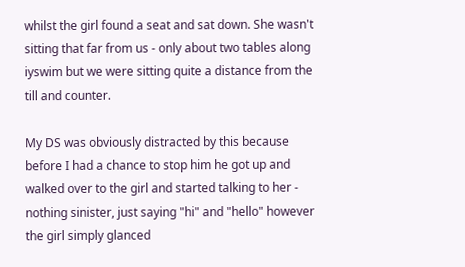whilst the girl found a seat and sat down. She wasn't sitting that far from us - only about two tables along iyswim but we were sitting quite a distance from the till and counter.

My DS was obviously distracted by this because before I had a chance to stop him he got up and walked over to the girl and started talking to her - nothing sinister, just saying "hi" and "hello" however the girl simply glanced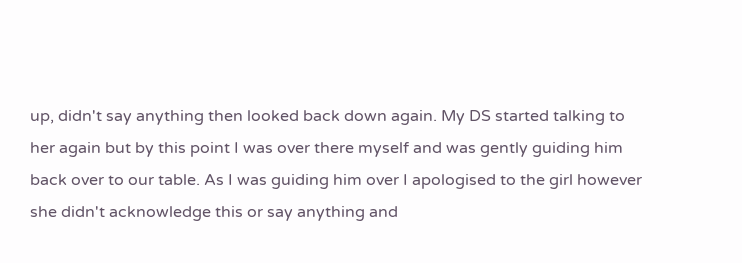up, didn't say anything then looked back down again. My DS started talking to her again but by this point I was over there myself and was gently guiding him back over to our table. As I was guiding him over I apologised to the girl however she didn't acknowledge this or say anything and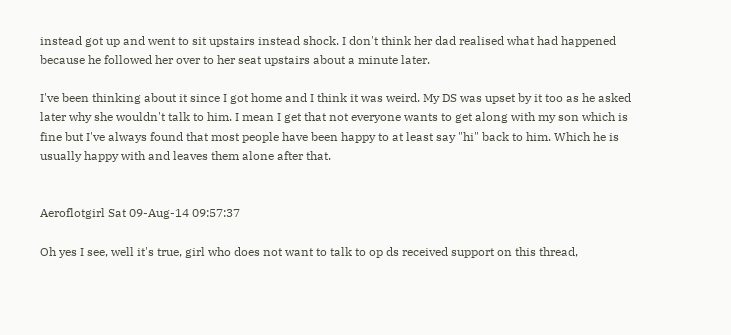instead got up and went to sit upstairs instead shock. I don't think her dad realised what had happened because he followed her over to her seat upstairs about a minute later.

I've been thinking about it since I got home and I think it was weird. My DS was upset by it too as he asked later why she wouldn't talk to him. I mean I get that not everyone wants to get along with my son which is fine but I've always found that most people have been happy to at least say "hi" back to him. Which he is usually happy with and leaves them alone after that.


Aeroflotgirl Sat 09-Aug-14 09:57:37

Oh yes I see, well it's true, girl who does not want to talk to op ds received support on this thread,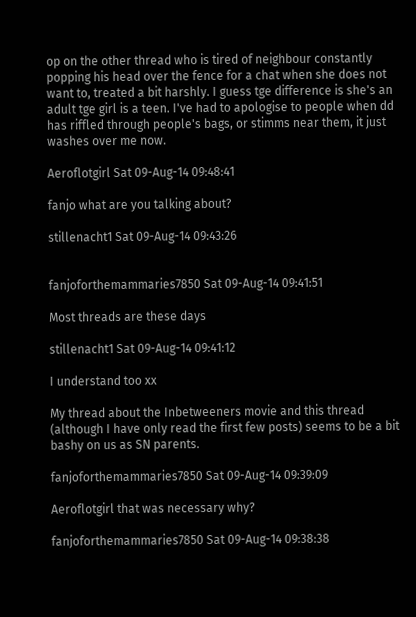op on the other thread who is tired of neighbour constantly popping his head over the fence for a chat when she does not want to, treated a bit harshly. I guess tge difference is she's an adult tge girl is a teen. I've had to apologise to people when dd has riffled through people's bags, or stimms near them, it just washes over me now.

Aeroflotgirl Sat 09-Aug-14 09:48:41

fanjo what are you talking about?

stillenacht1 Sat 09-Aug-14 09:43:26


fanjoforthemammaries7850 Sat 09-Aug-14 09:41:51

Most threads are these days

stillenacht1 Sat 09-Aug-14 09:41:12

I understand too xx

My thread about the Inbetweeners movie and this thread (although I have only read the first few posts) seems to be a bit bashy on us as SN parents.

fanjoforthemammaries7850 Sat 09-Aug-14 09:39:09

Aeroflotgirl that was necessary why?

fanjoforthemammaries7850 Sat 09-Aug-14 09:38:38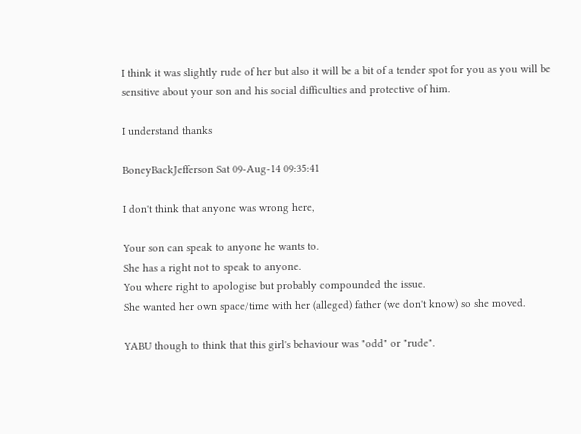I think it was slightly rude of her but also it will be a bit of a tender spot for you as you will be sensitive about your son and his social difficulties and protective of him.

I understand thanks

BoneyBackJefferson Sat 09-Aug-14 09:35:41

I don't think that anyone was wrong here,

Your son can speak to anyone he wants to.
She has a right not to speak to anyone.
You where right to apologise but probably compounded the issue.
She wanted her own space/time with her (alleged) father (we don't know) so she moved.

YABU though to think that this girl's behaviour was "odd" or "rude".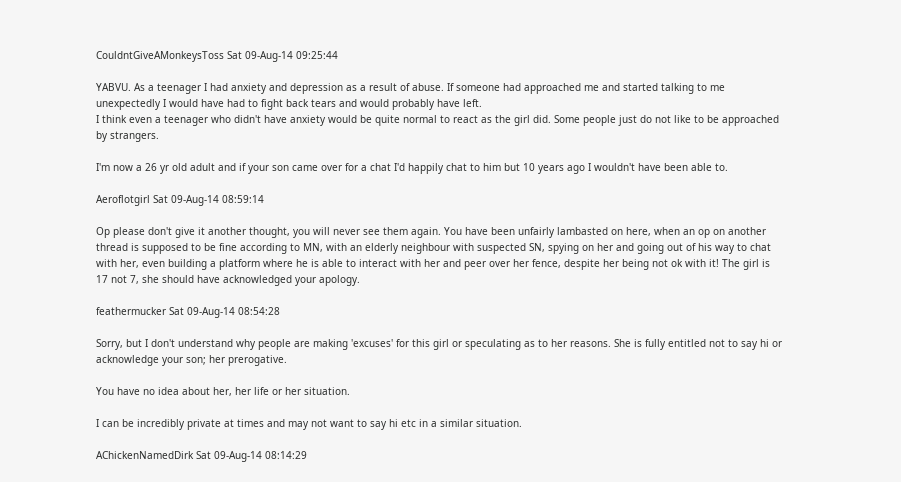CouldntGiveAMonkeysToss Sat 09-Aug-14 09:25:44

YABVU. As a teenager I had anxiety and depression as a result of abuse. If someone had approached me and started talking to me unexpectedly I would have had to fight back tears and would probably have left.
I think even a teenager who didn't have anxiety would be quite normal to react as the girl did. Some people just do not like to be approached by strangers.

I'm now a 26 yr old adult and if your son came over for a chat I'd happily chat to him but 10 years ago I wouldn't have been able to.

Aeroflotgirl Sat 09-Aug-14 08:59:14

Op please don't give it another thought, you will never see them again. You have been unfairly lambasted on here, when an op on another thread is supposed to be fine according to MN, with an elderly neighbour with suspected SN, spying on her and going out of his way to chat with her, even building a platform where he is able to interact with her and peer over her fence, despite her being not ok with it! The girl is 17 not 7, she should have acknowledged your apology.

feathermucker Sat 09-Aug-14 08:54:28

Sorry, but I don't understand why people are making 'excuses' for this girl or speculating as to her reasons. She is fully entitled not to say hi or acknowledge your son; her prerogative.

You have no idea about her, her life or her situation.

I can be incredibly private at times and may not want to say hi etc in a similar situation.

AChickenNamedDirk Sat 09-Aug-14 08:14:29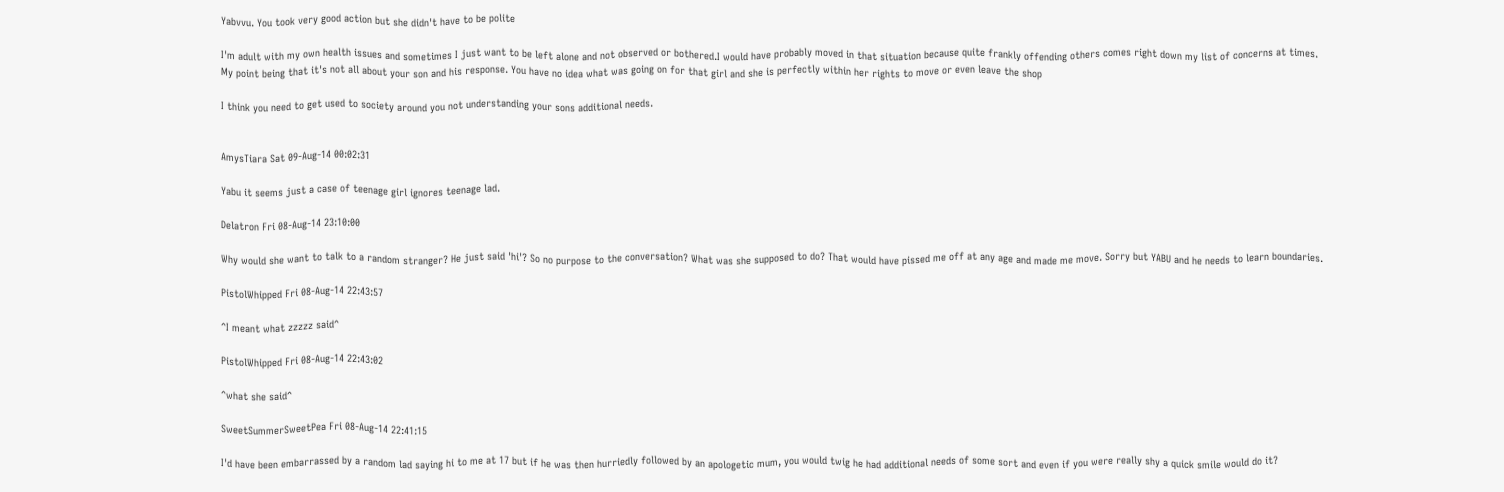Yabvvu. You took very good action but she didn't have to be polite

I'm adult with my own health issues and sometimes I just want to be left alone and not observed or bothered.I would have probably moved in that situation because quite frankly offending others comes right down my list of concerns at times.
My point being that it's not all about your son and his response. You have no idea what was going on for that girl and she is perfectly within her rights to move or even leave the shop

I think you need to get used to society around you not understanding your sons additional needs.


AmysTiara Sat 09-Aug-14 00:02:31

Yabu it seems just a case of teenage girl ignores teenage lad.

Delatron Fri 08-Aug-14 23:10:00

Why would she want to talk to a random stranger? He just said 'hi'? So no purpose to the conversation? What was she supposed to do? That would have pissed me off at any age and made me move. Sorry but YABU and he needs to learn boundaries.

PistolWhipped Fri 08-Aug-14 22:43:57

^I meant what zzzzz said^

PistolWhipped Fri 08-Aug-14 22:43:02

^what she said^

SweetSummerSweetPea Fri 08-Aug-14 22:41:15

I'd have been embarrassed by a random lad saying hi to me at 17 but if he was then hurriedly followed by an apologetic mum, you would twig he had additional needs of some sort and even if you were really shy a quick smile would do it?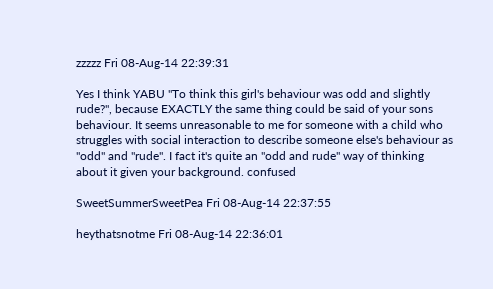zzzzz Fri 08-Aug-14 22:39:31

Yes I think YABU "To think this girl's behaviour was odd and slightly rude?", because EXACTLY the same thing could be said of your sons behaviour. It seems unreasonable to me for someone with a child who struggles with social interaction to describe someone else's behaviour as "odd" and "rude". I fact it's quite an "odd and rude" way of thinking about it given your background. confused

SweetSummerSweetPea Fri 08-Aug-14 22:37:55

heythatsnotme Fri 08-Aug-14 22:36:01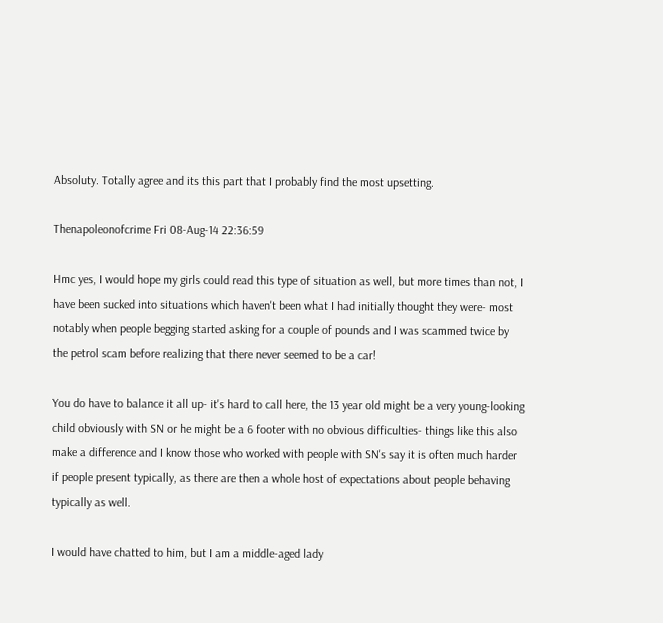Absoluty. Totally agree and its this part that I probably find the most upsetting.

Thenapoleonofcrime Fri 08-Aug-14 22:36:59

Hmc yes, I would hope my girls could read this type of situation as well, but more times than not, I have been sucked into situations which haven't been what I had initially thought they were- most notably when people begging started asking for a couple of pounds and I was scammed twice by the petrol scam before realizing that there never seemed to be a car!

You do have to balance it all up- it's hard to call here, the 13 year old might be a very young-looking child obviously with SN or he might be a 6 footer with no obvious difficulties- things like this also make a difference and I know those who worked with people with SN's say it is often much harder if people present typically, as there are then a whole host of expectations about people behaving typically as well.

I would have chatted to him, but I am a middle-aged lady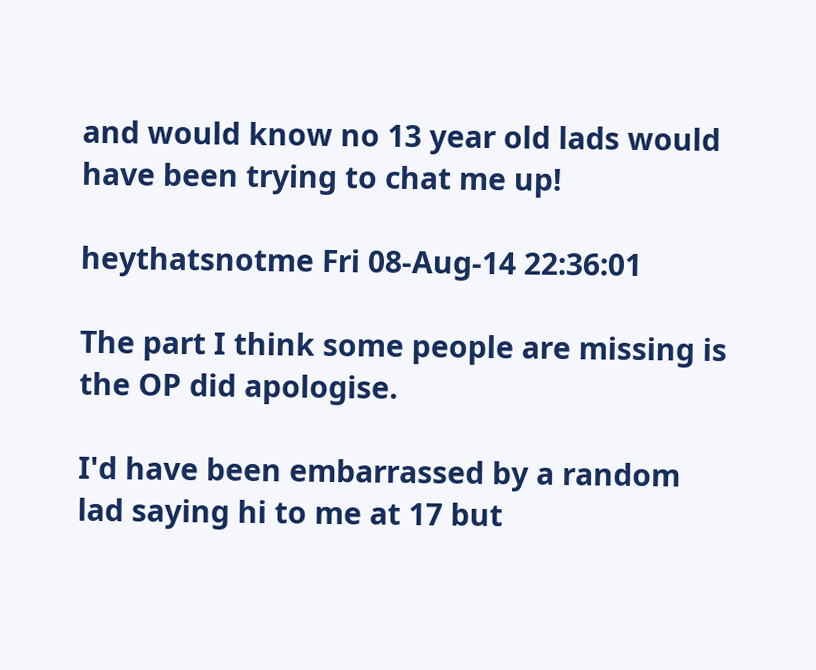and would know no 13 year old lads would have been trying to chat me up!

heythatsnotme Fri 08-Aug-14 22:36:01

The part I think some people are missing is the OP did apologise.

I'd have been embarrassed by a random lad saying hi to me at 17 but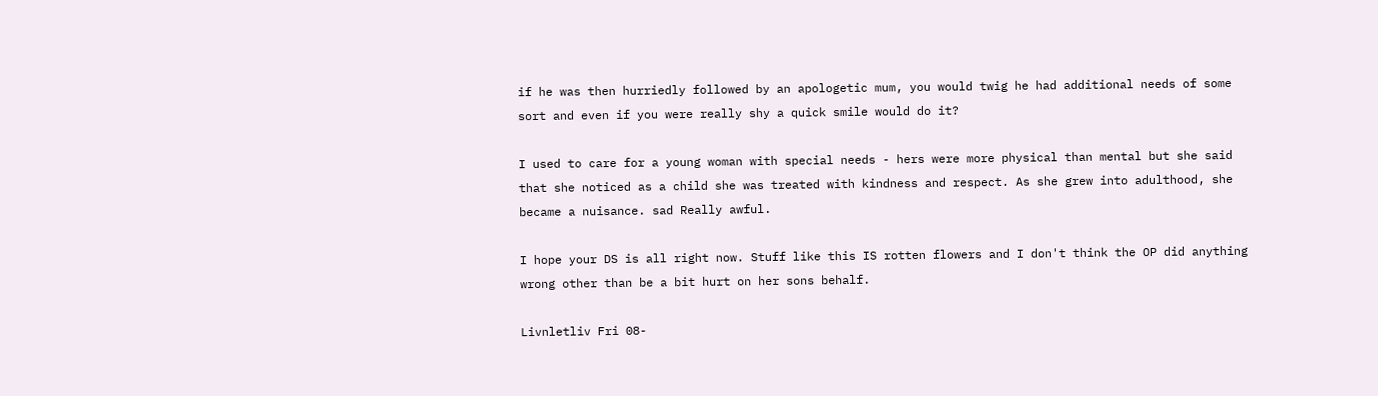if he was then hurriedly followed by an apologetic mum, you would twig he had additional needs of some sort and even if you were really shy a quick smile would do it?

I used to care for a young woman with special needs - hers were more physical than mental but she said that she noticed as a child she was treated with kindness and respect. As she grew into adulthood, she became a nuisance. sad Really awful.

I hope your DS is all right now. Stuff like this IS rotten flowers and I don't think the OP did anything wrong other than be a bit hurt on her sons behalf.

Livnletliv Fri 08-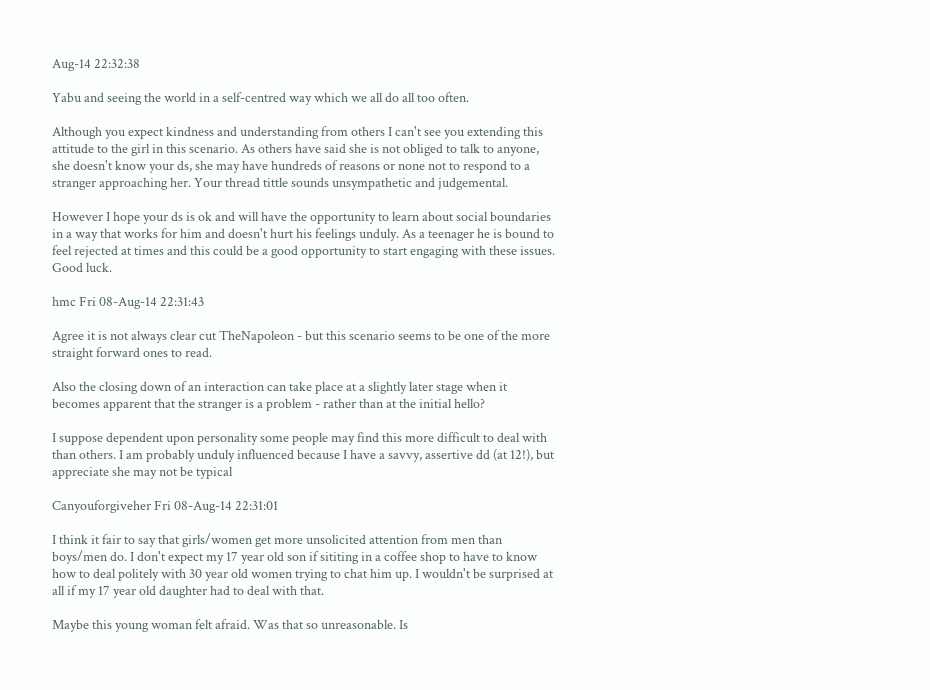Aug-14 22:32:38

Yabu and seeing the world in a self-centred way which we all do all too often.

Although you expect kindness and understanding from others I can't see you extending this attitude to the girl in this scenario. As others have said she is not obliged to talk to anyone, she doesn't know your ds, she may have hundreds of reasons or none not to respond to a stranger approaching her. Your thread tittle sounds unsympathetic and judgemental.

However I hope your ds is ok and will have the opportunity to learn about social boundaries in a way that works for him and doesn't hurt his feelings unduly. As a teenager he is bound to feel rejected at times and this could be a good opportunity to start engaging with these issues. Good luck.

hmc Fri 08-Aug-14 22:31:43

Agree it is not always clear cut TheNapoleon - but this scenario seems to be one of the more straight forward ones to read.

Also the closing down of an interaction can take place at a slightly later stage when it becomes apparent that the stranger is a problem - rather than at the initial hello?

I suppose dependent upon personality some people may find this more difficult to deal with than others. I am probably unduly influenced because I have a savvy, assertive dd (at 12!), but appreciate she may not be typical

Canyouforgiveher Fri 08-Aug-14 22:31:01

I think it fair to say that girls/women get more unsolicited attention from men than boys/men do. I don't expect my 17 year old son if sititing in a coffee shop to have to know how to deal politely with 30 year old women trying to chat him up. I wouldn't be surprised at all if my 17 year old daughter had to deal with that.

Maybe this young woman felt afraid. Was that so unreasonable. Is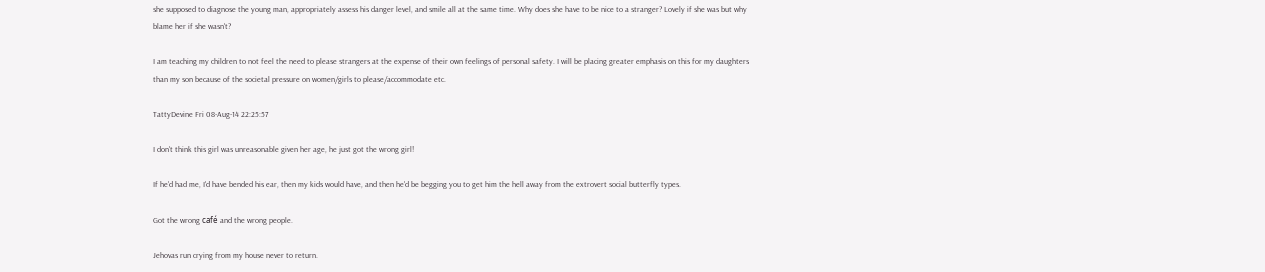she supposed to diagnose the young man, appropriately assess his danger level, and smile all at the same time. Why does she have to be nice to a stranger? Lovely if she was but why blame her if she wasn't?

I am teaching my children to not feel the need to please strangers at the expense of their own feelings of personal safety. I will be placing greater emphasis on this for my daughters than my son because of the societal pressure on women/girls to please/accommodate etc.

TattyDevine Fri 08-Aug-14 22:25:57

I don't think this girl was unreasonable given her age, he just got the wrong girl!

If he'd had me, I'd have bended his ear, then my kids would have, and then he'd be begging you to get him the hell away from the extrovert social butterfly types.

Got the wrong café and the wrong people.

Jehovas run crying from my house never to return.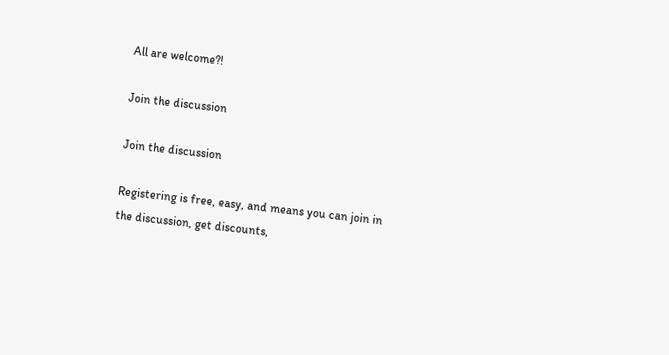All are welcome?!

Join the discussion

Join the discussion

Registering is free, easy, and means you can join in the discussion, get discounts,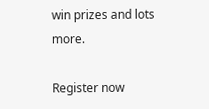win prizes and lots more.

Register now